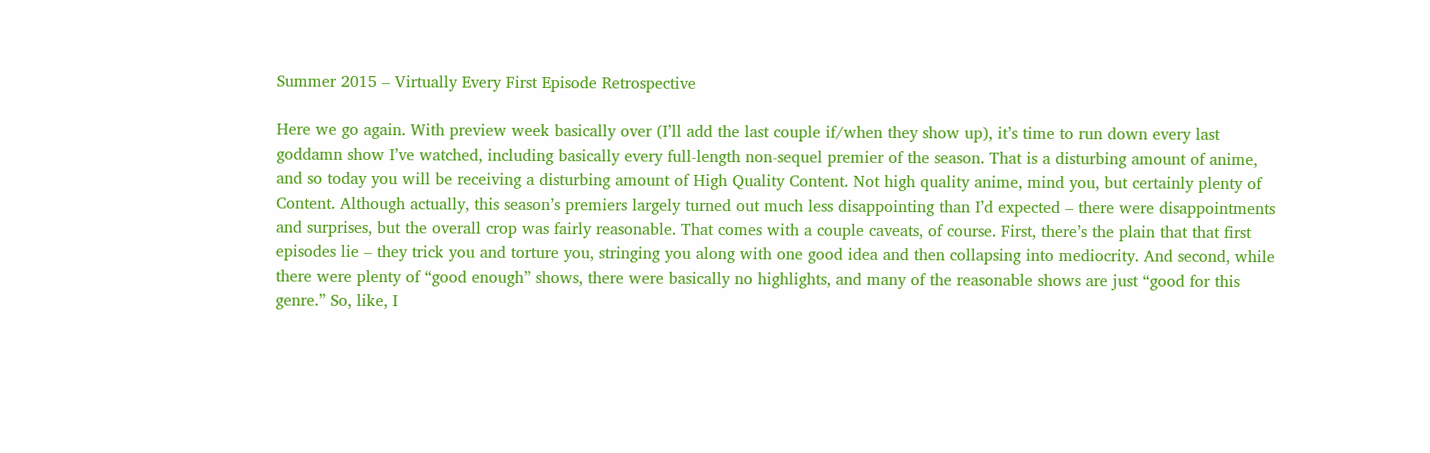Summer 2015 – Virtually Every First Episode Retrospective

Here we go again. With preview week basically over (I’ll add the last couple if/when they show up), it’s time to run down every last goddamn show I’ve watched, including basically every full-length non-sequel premier of the season. That is a disturbing amount of anime, and so today you will be receiving a disturbing amount of High Quality Content. Not high quality anime, mind you, but certainly plenty of Content. Although actually, this season’s premiers largely turned out much less disappointing than I’d expected – there were disappointments and surprises, but the overall crop was fairly reasonable. That comes with a couple caveats, of course. First, there’s the plain that that first episodes lie – they trick you and torture you, stringing you along with one good idea and then collapsing into mediocrity. And second, while there were plenty of “good enough” shows, there were basically no highlights, and many of the reasonable shows are just “good for this genre.” So, like, I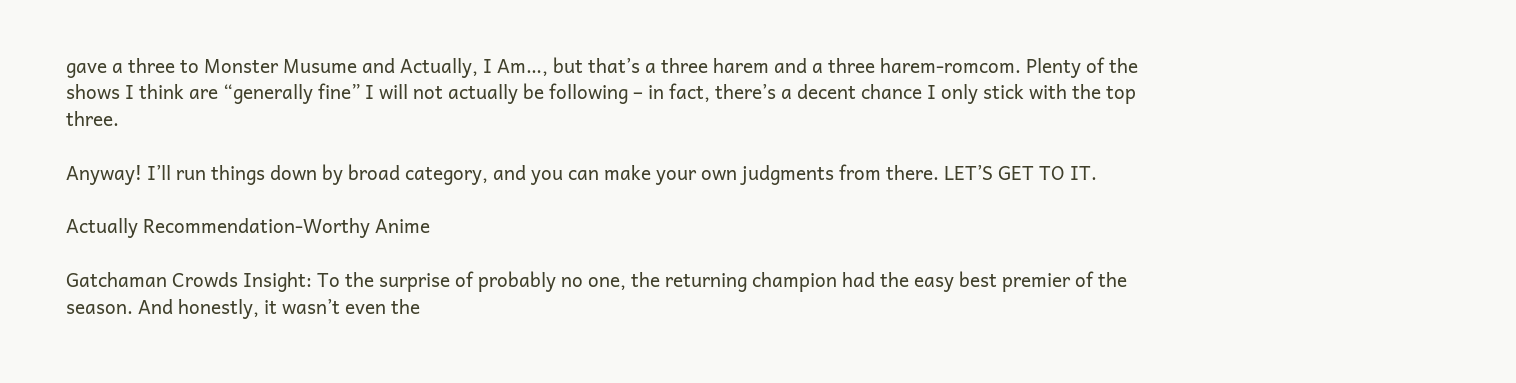gave a three to Monster Musume and Actually, I Am…, but that’s a three harem and a three harem-romcom. Plenty of the shows I think are “generally fine” I will not actually be following – in fact, there’s a decent chance I only stick with the top three.

Anyway! I’ll run things down by broad category, and you can make your own judgments from there. LET’S GET TO IT.

Actually Recommendation-Worthy Anime

Gatchaman Crowds Insight: To the surprise of probably no one, the returning champion had the easy best premier of the season. And honestly, it wasn’t even the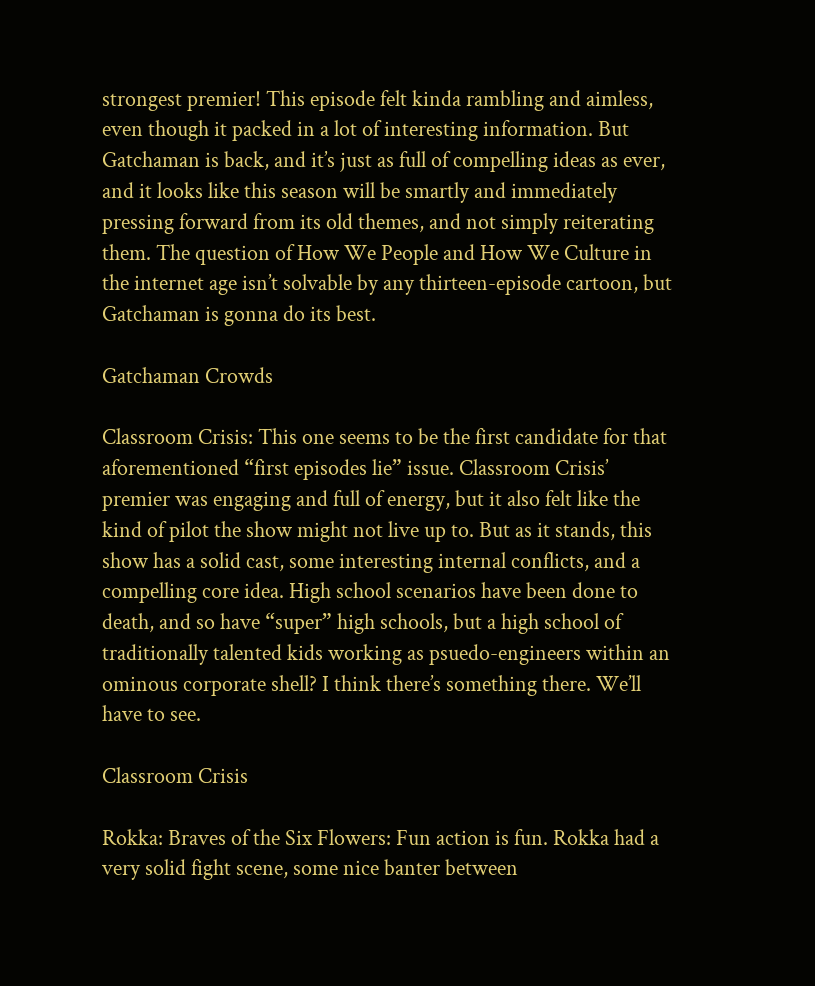strongest premier! This episode felt kinda rambling and aimless, even though it packed in a lot of interesting information. But Gatchaman is back, and it’s just as full of compelling ideas as ever, and it looks like this season will be smartly and immediately pressing forward from its old themes, and not simply reiterating them. The question of How We People and How We Culture in the internet age isn’t solvable by any thirteen-episode cartoon, but Gatchaman is gonna do its best.

Gatchaman Crowds

Classroom Crisis: This one seems to be the first candidate for that aforementioned “first episodes lie” issue. Classroom Crisis’ premier was engaging and full of energy, but it also felt like the kind of pilot the show might not live up to. But as it stands, this show has a solid cast, some interesting internal conflicts, and a compelling core idea. High school scenarios have been done to death, and so have “super” high schools, but a high school of traditionally talented kids working as psuedo-engineers within an ominous corporate shell? I think there’s something there. We’ll have to see.

Classroom Crisis

Rokka: Braves of the Six Flowers: Fun action is fun. Rokka had a very solid fight scene, some nice banter between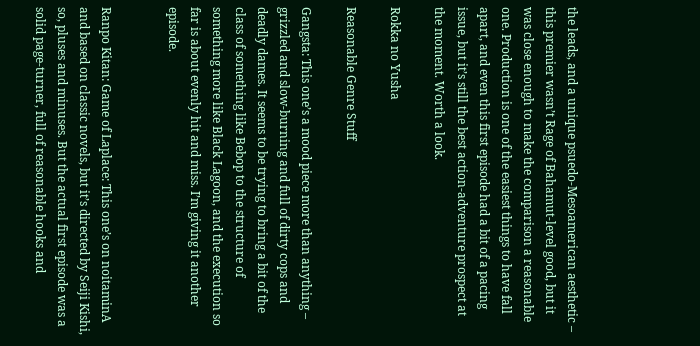the leads, and a unique psuedo-Mesoamerican aesthetic – this premier wasn’t Rage of Bahamut-level good, but it was close enough to make the comparison a reasonable one. Production is one of the easiest things to have fall apart, and even this first episode had a bit of a pacing issue, but it’s still the best action-adventure prospect at the moment. Worth a look.

Rokka no Yusha

Reasonable Genre Stuff

Gangsta: This one’s a mood piece more than anything – grizzled and slow-burning and full of dirty cops and deadly dames. It seems to be trying to bring a bit of the class of something like Bebop to the structure of something more like Black Lagoon, and the execution so far is about evenly hit and miss. I’m giving it another episode.


Ranpo Kitan: Game of Laplace: This one’s on noitaminA and based on classic novels, but it’s directed by Seiji Kishi, so, pluses and minuses. But the actual first episode was a solid page-turner, full of reasonable hooks and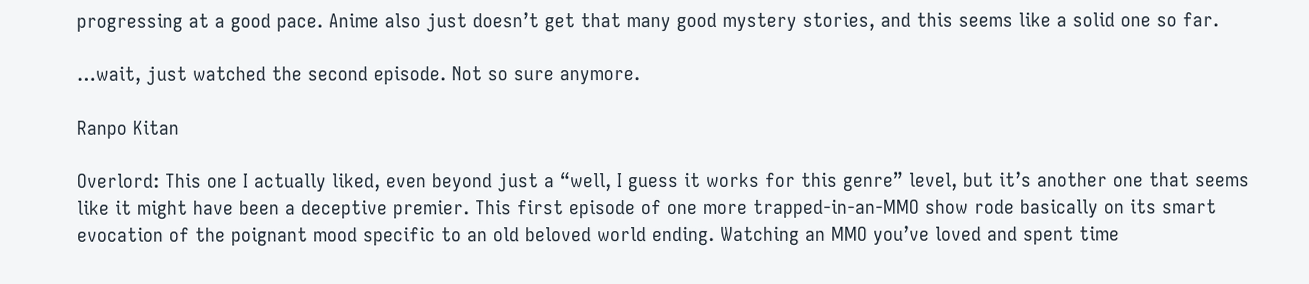progressing at a good pace. Anime also just doesn’t get that many good mystery stories, and this seems like a solid one so far.

…wait, just watched the second episode. Not so sure anymore.

Ranpo Kitan

Overlord: This one I actually liked, even beyond just a “well, I guess it works for this genre” level, but it’s another one that seems like it might have been a deceptive premier. This first episode of one more trapped-in-an-MMO show rode basically on its smart evocation of the poignant mood specific to an old beloved world ending. Watching an MMO you’ve loved and spent time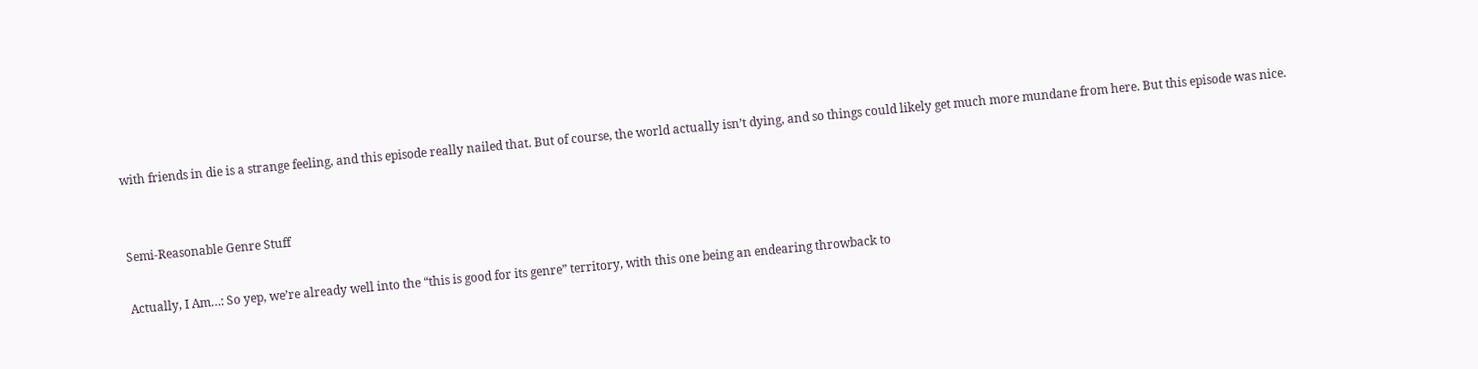with friends in die is a strange feeling, and this episode really nailed that. But of course, the world actually isn’t dying, and so things could likely get much more mundane from here. But this episode was nice.


Semi-Reasonable Genre Stuff

Actually, I Am…: So yep, we’re already well into the “this is good for its genre” territory, with this one being an endearing throwback to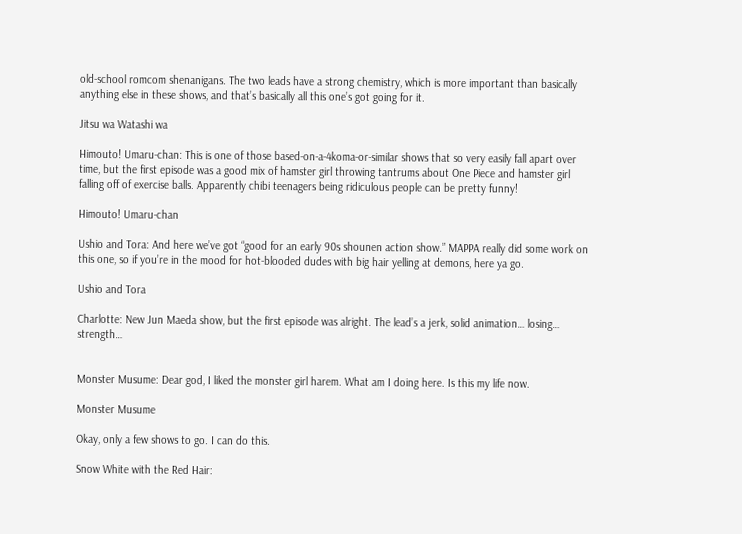old-school romcom shenanigans. The two leads have a strong chemistry, which is more important than basically anything else in these shows, and that’s basically all this one’s got going for it.

Jitsu wa Watashi wa

Himouto! Umaru-chan: This is one of those based-on-a-4koma-or-similar shows that so very easily fall apart over time, but the first episode was a good mix of hamster girl throwing tantrums about One Piece and hamster girl falling off of exercise balls. Apparently chibi teenagers being ridiculous people can be pretty funny!

Himouto! Umaru-chan

Ushio and Tora: And here we’ve got “good for an early 90s shounen action show.” MAPPA really did some work on this one, so if you’re in the mood for hot-blooded dudes with big hair yelling at demons, here ya go.

Ushio and Tora

Charlotte: New Jun Maeda show, but the first episode was alright. The lead’s a jerk, solid animation… losing… strength…


Monster Musume: Dear god, I liked the monster girl harem. What am I doing here. Is this my life now.

Monster Musume

Okay, only a few shows to go. I can do this.

Snow White with the Red Hair: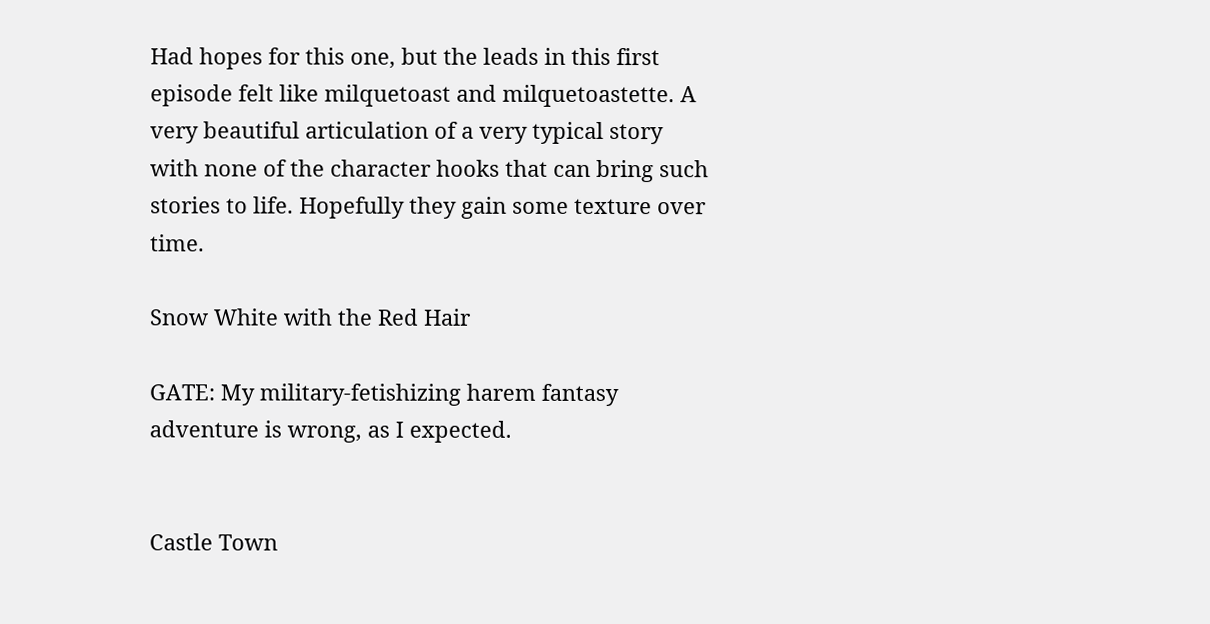Had hopes for this one, but the leads in this first episode felt like milquetoast and milquetoastette. A very beautiful articulation of a very typical story with none of the character hooks that can bring such stories to life. Hopefully they gain some texture over time.

Snow White with the Red Hair

GATE: My military-fetishizing harem fantasy adventure is wrong, as I expected.


Castle Town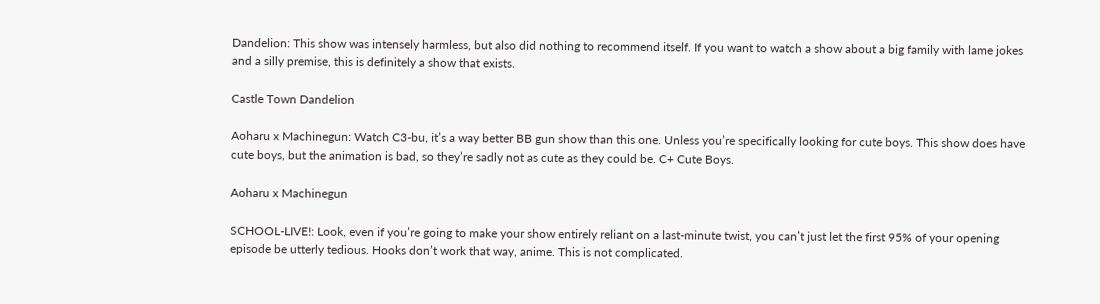Dandelion: This show was intensely harmless, but also did nothing to recommend itself. If you want to watch a show about a big family with lame jokes and a silly premise, this is definitely a show that exists.

Castle Town Dandelion

Aoharu x Machinegun: Watch C3-bu, it’s a way better BB gun show than this one. Unless you’re specifically looking for cute boys. This show does have cute boys, but the animation is bad, so they’re sadly not as cute as they could be. C+ Cute Boys.

Aoharu x Machinegun

SCHOOL-LIVE!: Look, even if you’re going to make your show entirely reliant on a last-minute twist, you can’t just let the first 95% of your opening episode be utterly tedious. Hooks don’t work that way, anime. This is not complicated.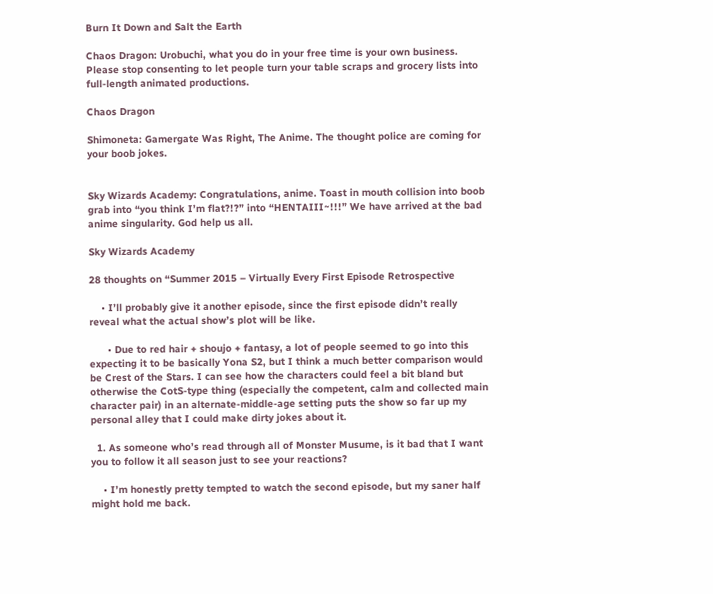Burn It Down and Salt the Earth

Chaos Dragon: Urobuchi, what you do in your free time is your own business. Please stop consenting to let people turn your table scraps and grocery lists into full-length animated productions.

Chaos Dragon

Shimoneta: Gamergate Was Right, The Anime. The thought police are coming for your boob jokes.


Sky Wizards Academy: Congratulations, anime. Toast in mouth collision into boob grab into “you think I’m flat?!?” into “HENTAIII~!!!” We have arrived at the bad anime singularity. God help us all.

Sky Wizards Academy

28 thoughts on “Summer 2015 – Virtually Every First Episode Retrospective

    • I’ll probably give it another episode, since the first episode didn’t really reveal what the actual show’s plot will be like.

      • Due to red hair + shoujo + fantasy, a lot of people seemed to go into this expecting it to be basically Yona S2, but I think a much better comparison would be Crest of the Stars. I can see how the characters could feel a bit bland but otherwise the CotS-type thing (especially the competent, calm and collected main character pair) in an alternate-middle-age setting puts the show so far up my personal alley that I could make dirty jokes about it.

  1. As someone who’s read through all of Monster Musume, is it bad that I want you to follow it all season just to see your reactions?

    • I’m honestly pretty tempted to watch the second episode, but my saner half might hold me back.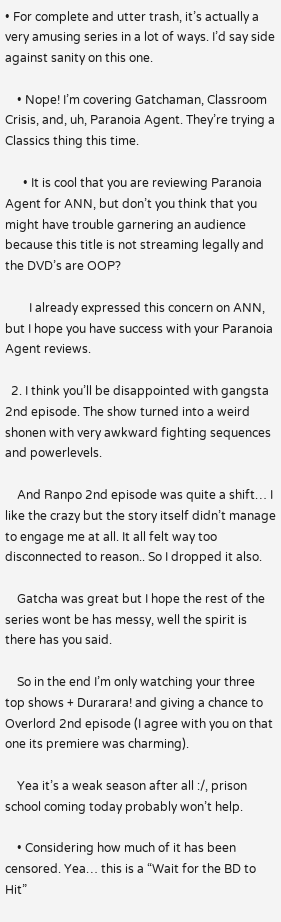• For complete and utter trash, it’s actually a very amusing series in a lot of ways. I’d say side against sanity on this one.

    • Nope! I’m covering Gatchaman, Classroom Crisis, and, uh, Paranoia Agent. They’re trying a Classics thing this time.

      • It is cool that you are reviewing Paranoia Agent for ANN, but don’t you think that you might have trouble garnering an audience because this title is not streaming legally and the DVD’s are OOP?

        I already expressed this concern on ANN, but I hope you have success with your Paranoia Agent reviews.

  2. I think you’ll be disappointed with gangsta 2nd episode. The show turned into a weird shonen with very awkward fighting sequences and powerlevels.

    And Ranpo 2nd episode was quite a shift… I like the crazy but the story itself didn’t manage to engage me at all. It all felt way too disconnected to reason.. So I dropped it also.

    Gatcha was great but I hope the rest of the series wont be has messy, well the spirit is there has you said.

    So in the end I’m only watching your three top shows + Durarara! and giving a chance to Overlord 2nd episode (I agree with you on that one its premiere was charming).

    Yea it’s a weak season after all :/, prison school coming today probably won’t help.

    • Considering how much of it has been censored. Yea… this is a “Wait for the BD to Hit”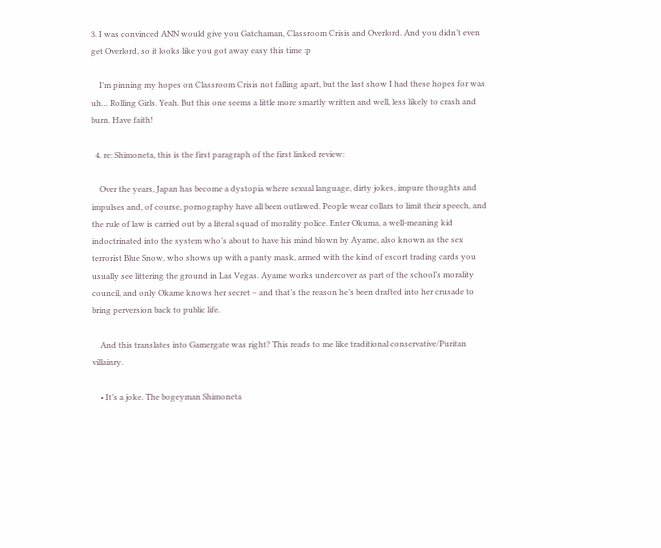3. I was convinced ANN would give you Gatchaman, Classroom Crisis and Overlord. And you didn’t even get Overlord, so it looks like you got away easy this time :p

    I’m pinning my hopes on Classroom Crisis not falling apart, but the last show I had these hopes for was uh… Rolling Girls. Yeah. But this one seems a little more smartly written and well, less likely to crash and burn. Have faith!

  4. re: Shimoneta, this is the first paragraph of the first linked review:

    Over the years, Japan has become a dystopia where sexual language, dirty jokes, impure thoughts and impulses and, of course, pornography have all been outlawed. People wear collars to limit their speech, and the rule of law is carried out by a literal squad of morality police. Enter Okuma, a well-meaning kid indoctrinated into the system who’s about to have his mind blown by Ayame, also known as the sex terrorist Blue Snow, who shows up with a panty mask, armed with the kind of escort trading cards you usually see littering the ground in Las Vegas. Ayame works undercover as part of the school’s morality council, and only Okame knows her secret – and that’s the reason he’s been drafted into her crusade to bring perversion back to public life.

    And this translates into Gamergate was right? This reads to me like traditional conservative/Puritan villainry.

    • It’s a joke. The bogeyman Shimoneta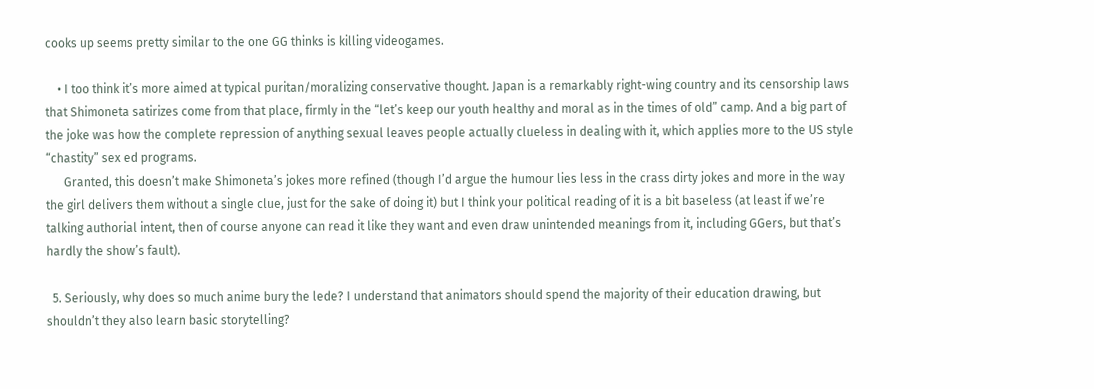cooks up seems pretty similar to the one GG thinks is killing videogames.

    • I too think it’s more aimed at typical puritan/moralizing conservative thought. Japan is a remarkably right-wing country and its censorship laws that Shimoneta satirizes come from that place, firmly in the “let’s keep our youth healthy and moral as in the times of old” camp. And a big part of the joke was how the complete repression of anything sexual leaves people actually clueless in dealing with it, which applies more to the US style “chastity” sex ed programs.
      Granted, this doesn’t make Shimoneta’s jokes more refined (though I’d argue the humour lies less in the crass dirty jokes and more in the way the girl delivers them without a single clue, just for the sake of doing it) but I think your political reading of it is a bit baseless (at least if we’re talking authorial intent, then of course anyone can read it like they want and even draw unintended meanings from it, including GGers, but that’s hardly the show’s fault).

  5. Seriously, why does so much anime bury the lede? I understand that animators should spend the majority of their education drawing, but shouldn’t they also learn basic storytelling?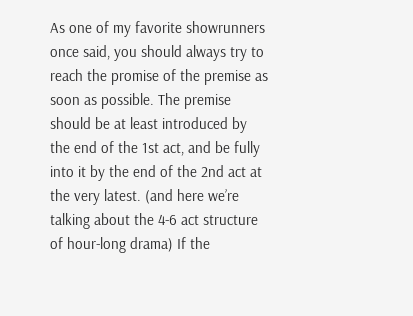As one of my favorite showrunners once said, you should always try to reach the promise of the premise as soon as possible. The premise should be at least introduced by the end of the 1st act, and be fully into it by the end of the 2nd act at the very latest. (and here we’re talking about the 4-6 act structure of hour-long drama) If the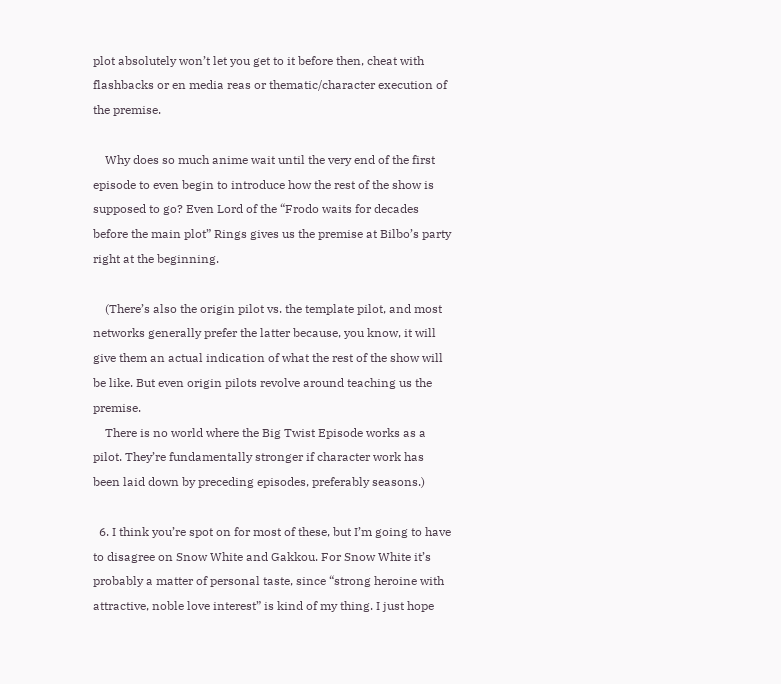plot absolutely won’t let you get to it before then, cheat with flashbacks or en media reas or thematic/character execution of the premise.

    Why does so much anime wait until the very end of the first episode to even begin to introduce how the rest of the show is supposed to go? Even Lord of the “Frodo waits for decades before the main plot” Rings gives us the premise at Bilbo’s party right at the beginning.

    (There’s also the origin pilot vs. the template pilot, and most networks generally prefer the latter because, you know, it will give them an actual indication of what the rest of the show will be like. But even origin pilots revolve around teaching us the premise.
    There is no world where the Big Twist Episode works as a pilot. They’re fundamentally stronger if character work has been laid down by preceding episodes, preferably seasons.)

  6. I think you’re spot on for most of these, but I’m going to have to disagree on Snow White and Gakkou. For Snow White it’s probably a matter of personal taste, since “strong heroine with attractive, noble love interest” is kind of my thing. I just hope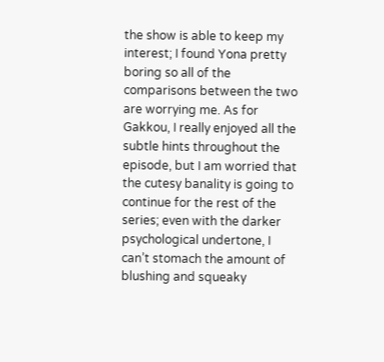the show is able to keep my interest; I found Yona pretty boring so all of the comparisons between the two are worrying me. As for Gakkou, I really enjoyed all the subtle hints throughout the episode, but I am worried that the cutesy banality is going to continue for the rest of the series; even with the darker psychological undertone, I can’t stomach the amount of blushing and squeaky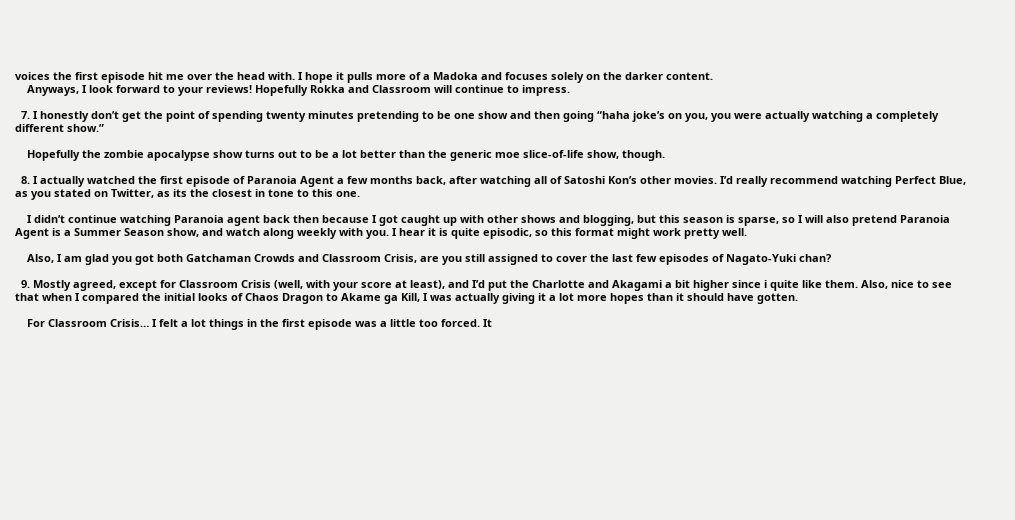voices the first episode hit me over the head with. I hope it pulls more of a Madoka and focuses solely on the darker content.
    Anyways, I look forward to your reviews! Hopefully Rokka and Classroom will continue to impress.

  7. I honestly don’t get the point of spending twenty minutes pretending to be one show and then going “haha joke’s on you, you were actually watching a completely different show.”

    Hopefully the zombie apocalypse show turns out to be a lot better than the generic moe slice-of-life show, though.

  8. I actually watched the first episode of Paranoia Agent a few months back, after watching all of Satoshi Kon’s other movies. I’d really recommend watching Perfect Blue, as you stated on Twitter, as its the closest in tone to this one.

    I didn’t continue watching Paranoia agent back then because I got caught up with other shows and blogging, but this season is sparse, so I will also pretend Paranoia Agent is a Summer Season show, and watch along weekly with you. I hear it is quite episodic, so this format might work pretty well.

    Also, I am glad you got both Gatchaman Crowds and Classroom Crisis, are you still assigned to cover the last few episodes of Nagato-Yuki chan?

  9. Mostly agreed, except for Classroom Crisis (well, with your score at least), and I’d put the Charlotte and Akagami a bit higher since i quite like them. Also, nice to see that when I compared the initial looks of Chaos Dragon to Akame ga Kill, I was actually giving it a lot more hopes than it should have gotten.

    For Classroom Crisis… I felt a lot things in the first episode was a little too forced. It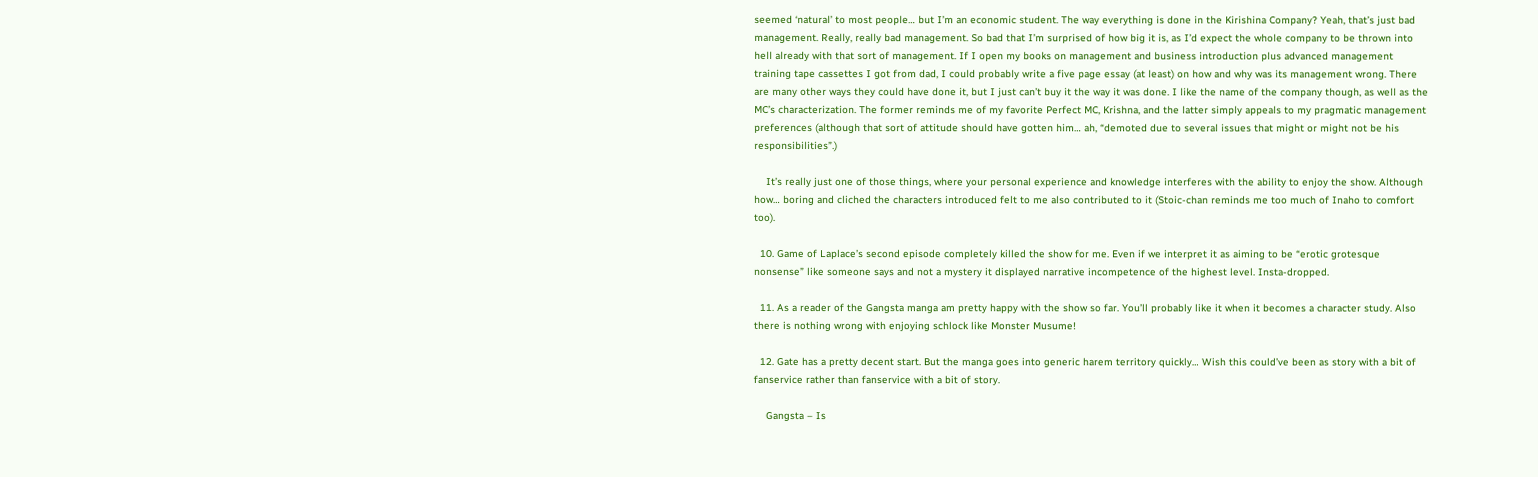seemed ‘natural’ to most people… but I’m an economic student. The way everything is done in the Kirishina Company? Yeah, that’s just bad management. Really, really bad management. So bad that I’m surprised of how big it is, as I’d expect the whole company to be thrown into hell already with that sort of management. If I open my books on management and business introduction plus advanced management training tape cassettes I got from dad, I could probably write a five page essay (at least) on how and why was its management wrong. There are many other ways they could have done it, but I just can’t buy it the way it was done. I like the name of the company though, as well as the MC’s characterization. The former reminds me of my favorite Perfect MC, Krishna, and the latter simply appeals to my pragmatic management preferences (although that sort of attitude should have gotten him… ah, “demoted due to several issues that might or might not be his responsibilities”.)

    It’s really just one of those things, where your personal experience and knowledge interferes with the ability to enjoy the show. Although how… boring and cliched the characters introduced felt to me also contributed to it (Stoic-chan reminds me too much of Inaho to comfort too).

  10. Game of Laplace’s second episode completely killed the show for me. Even if we interpret it as aiming to be “erotic grotesque nonsense” like someone says and not a mystery it displayed narrative incompetence of the highest level. Insta-dropped.

  11. As a reader of the Gangsta manga am pretty happy with the show so far. You’ll probably like it when it becomes a character study. Also there is nothing wrong with enjoying schlock like Monster Musume!

  12. Gate has a pretty decent start. But the manga goes into generic harem territory quickly… Wish this could’ve been as story with a bit of fanservice rather than fanservice with a bit of story.

    Gangsta – Is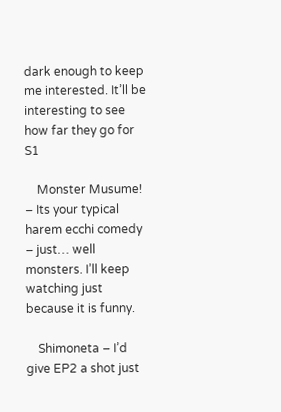dark enough to keep me interested. It’ll be interesting to see how far they go for S1

    Monster Musume! – Its your typical harem ecchi comedy – just… well monsters. I’ll keep watching just because it is funny.

    Shimoneta – I’d give EP2 a shot just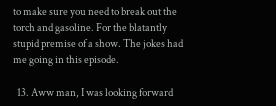to make sure you need to break out the torch and gasoline. For the blatantly stupid premise of a show. The jokes had me going in this episode.

  13. Aww man, I was looking forward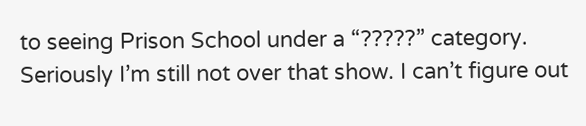to seeing Prison School under a “?????” category. Seriously I’m still not over that show. I can’t figure out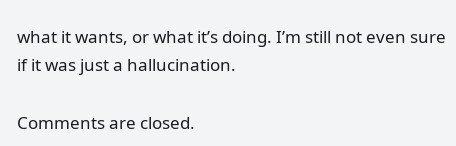what it wants, or what it’s doing. I’m still not even sure if it was just a hallucination.

Comments are closed.